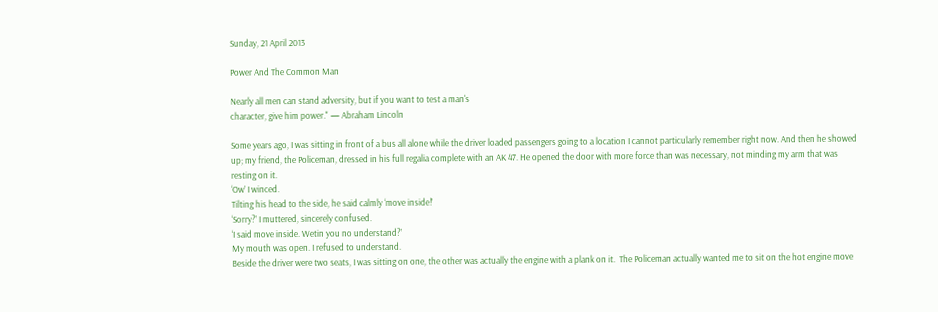Sunday, 21 April 2013

Power And The Common Man

Nearly all men can stand adversity, but if you want to test a man's
character, give him power." — Abraham Lincoln

Some years ago, I was sitting in front of a bus all alone while the driver loaded passengers going to a location I cannot particularly remember right now. And then he showed up; my friend, the Policeman, dressed in his full regalia complete with an AK 47. He opened the door with more force than was necessary, not minding my arm that was resting on it.
‘Ow’ I winced.
Tilting his head to the side, he said calmly ‘move inside!’
‘Sorry?’ I muttered, sincerely confused.
‘I said move inside. Wetin you no understand?’
My mouth was open. I refused to understand.
Beside the driver were two seats, I was sitting on one, the other was actually the engine with a plank on it.  The Policeman actually wanted me to sit on the hot engine move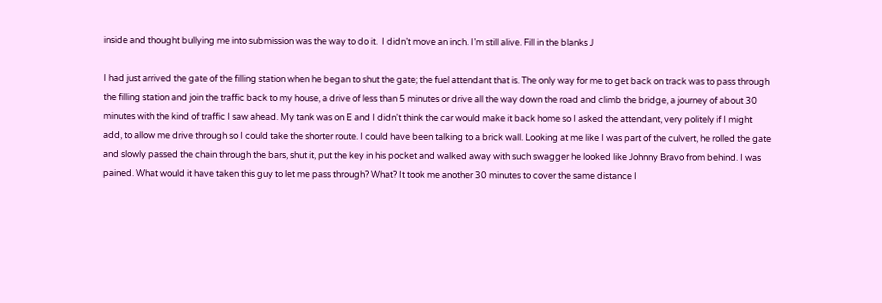inside and thought bullying me into submission was the way to do it.  I didn’t move an inch. I’m still alive. Fill in the blanks J

I had just arrived the gate of the filling station when he began to shut the gate; the fuel attendant that is. The only way for me to get back on track was to pass through the filling station and join the traffic back to my house, a drive of less than 5 minutes or drive all the way down the road and climb the bridge, a journey of about 30 minutes with the kind of traffic I saw ahead. My tank was on E and I didn't think the car would make it back home so I asked the attendant, very politely if I might add, to allow me drive through so I could take the shorter route. I could have been talking to a brick wall. Looking at me like I was part of the culvert, he rolled the gate and slowly passed the chain through the bars, shut it, put the key in his pocket and walked away with such swagger he looked like Johnny Bravo from behind. I was pained. What would it have taken this guy to let me pass through? What? It took me another 30 minutes to cover the same distance I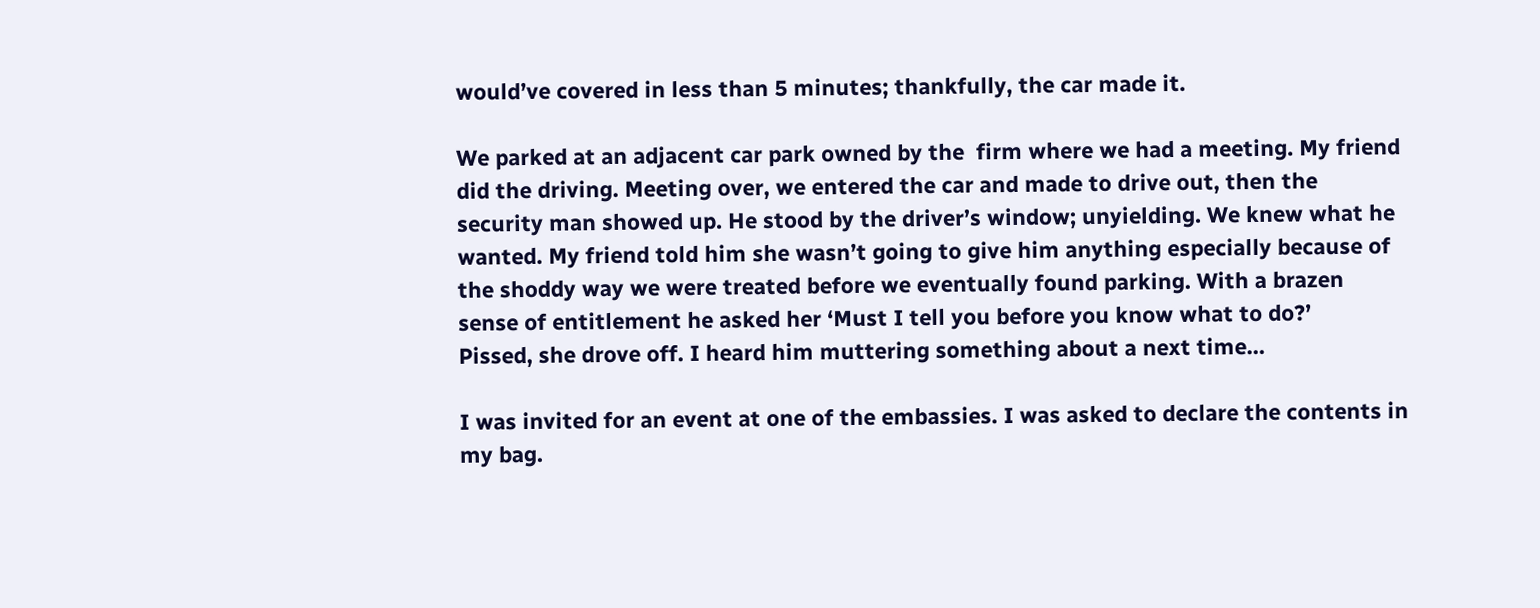would’ve covered in less than 5 minutes; thankfully, the car made it.

We parked at an adjacent car park owned by the  firm where we had a meeting. My friend did the driving. Meeting over, we entered the car and made to drive out, then the security man showed up. He stood by the driver’s window; unyielding. We knew what he wanted. My friend told him she wasn’t going to give him anything especially because of the shoddy way we were treated before we eventually found parking. With a brazen sense of entitlement he asked her ‘Must I tell you before you know what to do?’
Pissed, she drove off. I heard him muttering something about a next time…

I was invited for an event at one of the embassies. I was asked to declare the contents in my bag.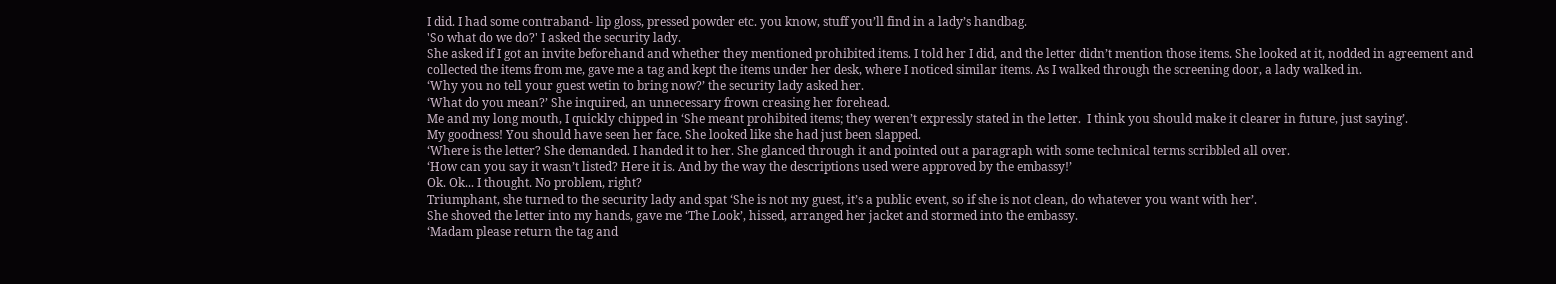I did. I had some contraband- lip gloss, pressed powder etc. you know, stuff you’ll find in a lady’s handbag.
'So what do we do?' I asked the security lady.
She asked if I got an invite beforehand and whether they mentioned prohibited items. I told her I did, and the letter didn’t mention those items. She looked at it, nodded in agreement and collected the items from me, gave me a tag and kept the items under her desk, where I noticed similar items. As I walked through the screening door, a lady walked in.
‘Why you no tell your guest wetin to bring now?’ the security lady asked her.
‘What do you mean?’ She inquired, an unnecessary frown creasing her forehead.
Me and my long mouth, I quickly chipped in ‘She meant prohibited items; they weren’t expressly stated in the letter.  I think you should make it clearer in future, just saying’.
My goodness! You should have seen her face. She looked like she had just been slapped.
‘Where is the letter? She demanded. I handed it to her. She glanced through it and pointed out a paragraph with some technical terms scribbled all over.
‘How can you say it wasn’t listed? Here it is. And by the way the descriptions used were approved by the embassy!’
Ok. Ok... I thought. No problem, right?
Triumphant, she turned to the security lady and spat ‘She is not my guest, it’s a public event, so if she is not clean, do whatever you want with her’.
She shoved the letter into my hands, gave me ‘The Look’, hissed, arranged her jacket and stormed into the embassy.
‘Madam please return the tag and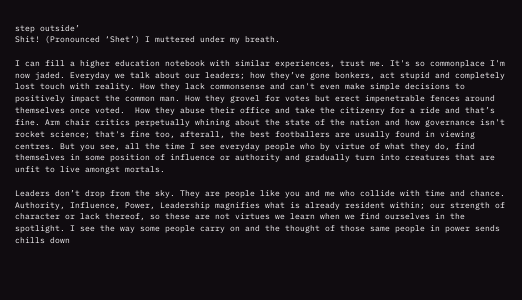step outside’
Shit! (Pronounced ‘Shet’) I muttered under my breath.

I can fill a higher education notebook with similar experiences, trust me. It's so commonplace I'm now jaded. Everyday we talk about our leaders; how they’ve gone bonkers, act stupid and completely lost touch with reality. How they lack commonsense and can't even make simple decisions to positively impact the common man. How they grovel for votes but erect impenetrable fences around themselves once voted.  How they abuse their office and take the citizenry for a ride and that’s fine. Arm chair critics perpetually whining about the state of the nation and how governance isn't rocket science; that's fine too, afterall, the best footballers are usually found in viewing centres. But you see, all the time I see everyday people who by virtue of what they do, find themselves in some position of influence or authority and gradually turn into creatures that are unfit to live amongst mortals.

Leaders don’t drop from the sky. They are people like you and me who collide with time and chance. Authority, Influence, Power, Leadership magnifies what is already resident within; our strength of character or lack thereof, so these are not virtues we learn when we find ourselves in the spotlight. I see the way some people carry on and the thought of those same people in power sends chills down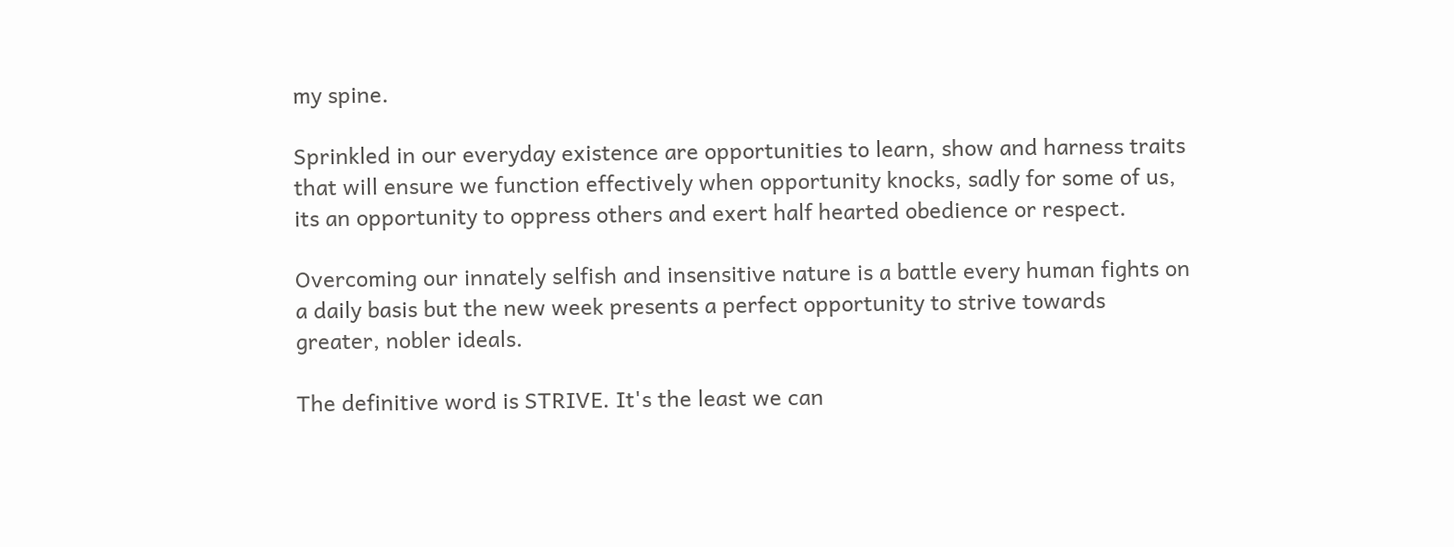my spine.

Sprinkled in our everyday existence are opportunities to learn, show and harness traits that will ensure we function effectively when opportunity knocks, sadly for some of us, its an opportunity to oppress others and exert half hearted obedience or respect.

Overcoming our innately selfish and insensitive nature is a battle every human fights on a daily basis but the new week presents a perfect opportunity to strive towards greater, nobler ideals.

The definitive word is STRIVE. It's the least we can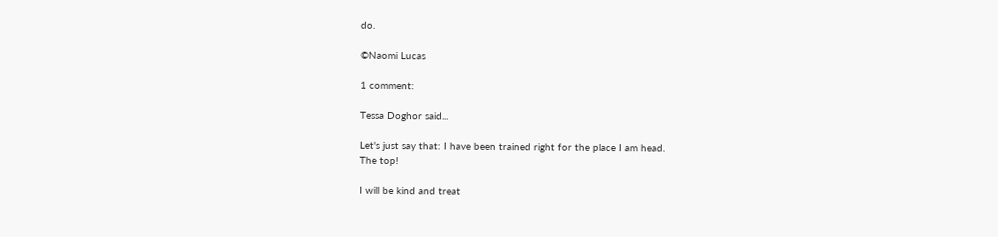do.

©Naomi Lucas

1 comment:

Tessa Doghor said...

Let's just say that: I have been trained right for the place I am head.
The top!

I will be kind and treat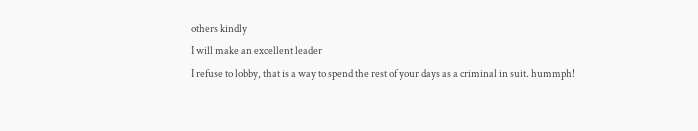others kindly
I will make an excellent leader
I refuse to lobby, that is a way to spend the rest of your days as a criminal in suit. hummph!